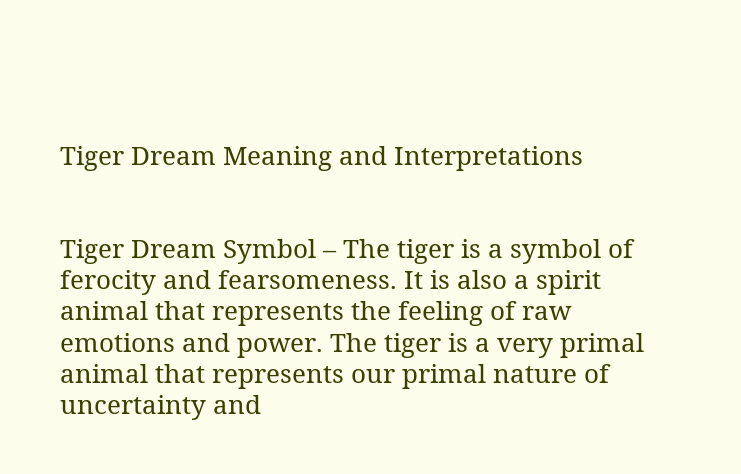Tiger Dream Meaning and Interpretations


Tiger Dream Symbol – The tiger is a symbol of ferocity and fearsomeness. It is also a spirit animal that represents the feeling of raw emotions and power. The tiger is a very primal animal that represents our primal nature of uncertainty and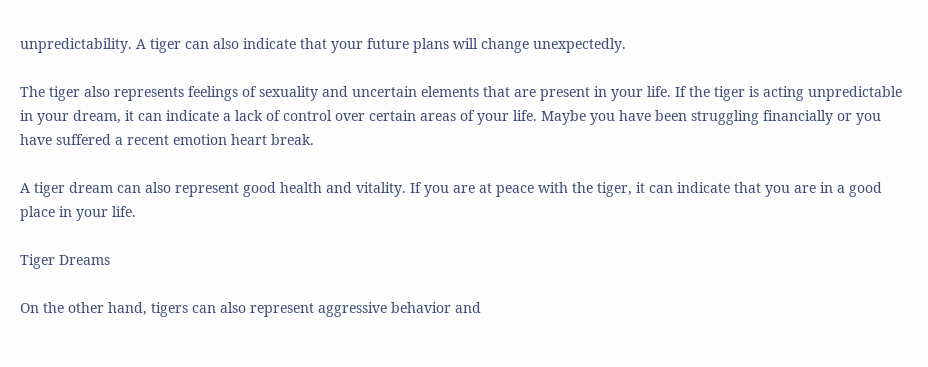unpredictability. A tiger can also indicate that your future plans will change unexpectedly.

The tiger also represents feelings of sexuality and uncertain elements that are present in your life. If the tiger is acting unpredictable in your dream, it can indicate a lack of control over certain areas of your life. Maybe you have been struggling financially or you have suffered a recent emotion heart break.

A tiger dream can also represent good health and vitality. If you are at peace with the tiger, it can indicate that you are in a good place in your life.

Tiger Dreams

On the other hand, tigers can also represent aggressive behavior and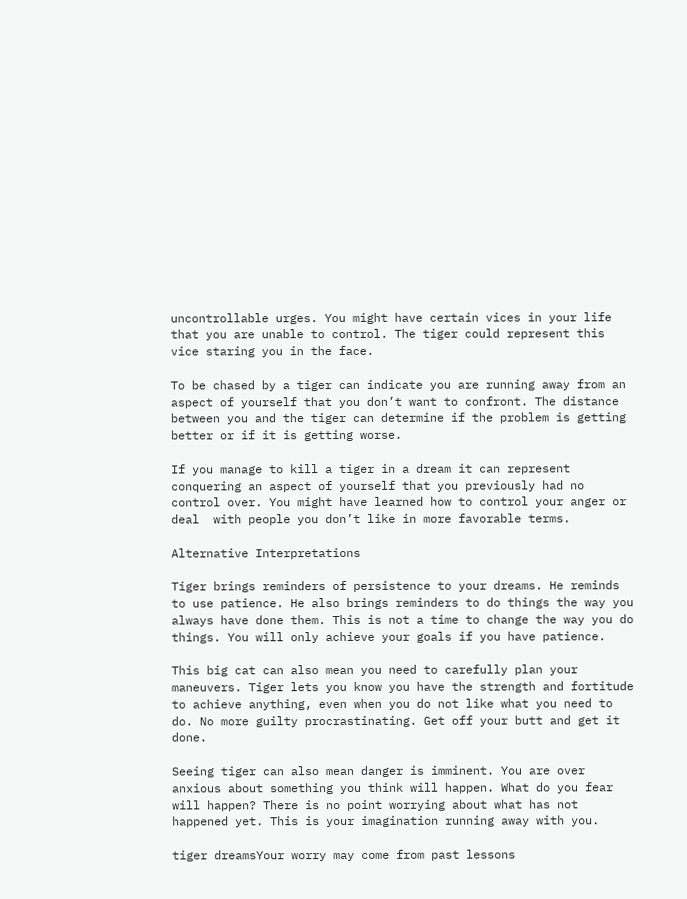uncontrollable urges. You might have certain vices in your life that you are unable to control. The tiger could represent this vice staring you in the face.

To be chased by a tiger can indicate you are running away from an aspect of yourself that you don’t want to confront. The distance between you and the tiger can determine if the problem is getting better or if it is getting worse.

If you manage to kill a tiger in a dream it can represent conquering an aspect of yourself that you previously had no control over. You might have learned how to control your anger or deal  with people you don’t like in more favorable terms.

Alternative Interpretations

Tiger brings reminders of persistence to your dreams. He reminds to use patience. He also brings reminders to do things the way you always have done them. This is not a time to change the way you do things. You will only achieve your goals if you have patience.

This big cat can also mean you need to carefully plan your maneuvers. Tiger lets you know you have the strength and fortitude to achieve anything, even when you do not like what you need to do. No more guilty procrastinating. Get off your butt and get it done.

Seeing tiger can also mean danger is imminent. You are over anxious about something you think will happen. What do you fear will happen? There is no point worrying about what has not happened yet. This is your imagination running away with you.

tiger dreamsYour worry may come from past lessons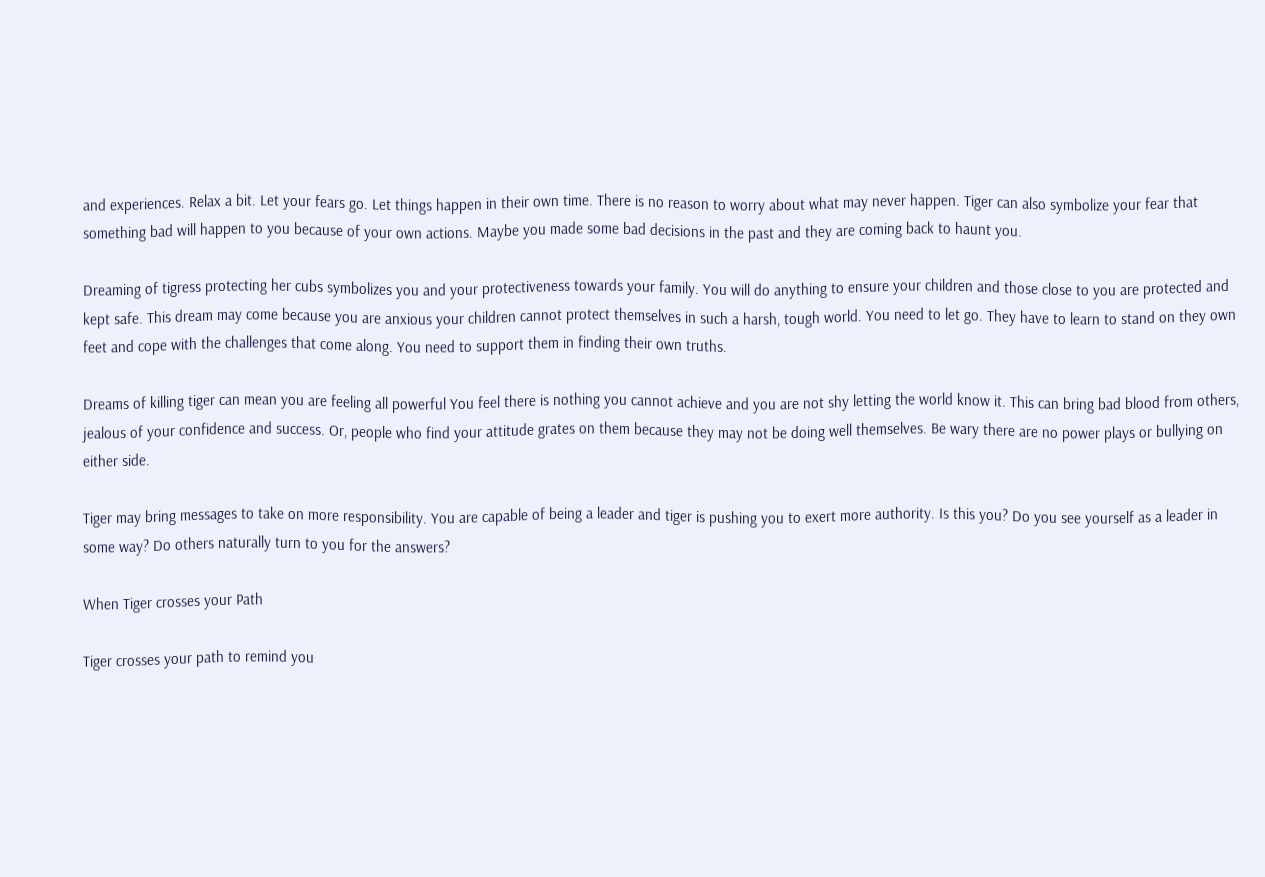and experiences. Relax a bit. Let your fears go. Let things happen in their own time. There is no reason to worry about what may never happen. Tiger can also symbolize your fear that something bad will happen to you because of your own actions. Maybe you made some bad decisions in the past and they are coming back to haunt you.

Dreaming of tigress protecting her cubs symbolizes you and your protectiveness towards your family. You will do anything to ensure your children and those close to you are protected and kept safe. This dream may come because you are anxious your children cannot protect themselves in such a harsh, tough world. You need to let go. They have to learn to stand on they own feet and cope with the challenges that come along. You need to support them in finding their own truths.

Dreams of killing tiger can mean you are feeling all powerful You feel there is nothing you cannot achieve and you are not shy letting the world know it. This can bring bad blood from others, jealous of your confidence and success. Or, people who find your attitude grates on them because they may not be doing well themselves. Be wary there are no power plays or bullying on either side.

Tiger may bring messages to take on more responsibility. You are capable of being a leader and tiger is pushing you to exert more authority. Is this you? Do you see yourself as a leader in some way? Do others naturally turn to you for the answers?

When Tiger crosses your Path

Tiger crosses your path to remind you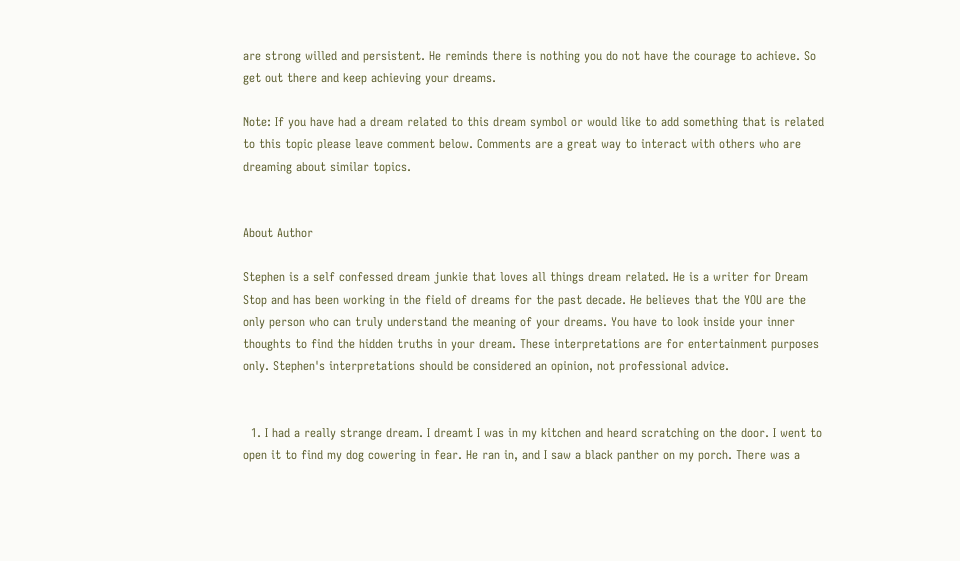are strong willed and persistent. He reminds there is nothing you do not have the courage to achieve. So get out there and keep achieving your dreams.

Note: If you have had a dream related to this dream symbol or would like to add something that is related to this topic please leave comment below. Comments are a great way to interact with others who are dreaming about similar topics.


About Author

Stephen is a self confessed dream junkie that loves all things dream related. He is a writer for Dream Stop and has been working in the field of dreams for the past decade. He believes that the YOU are the only person who can truly understand the meaning of your dreams. You have to look inside your inner thoughts to find the hidden truths in your dream. These interpretations are for entertainment purposes only. Stephen's interpretations should be considered an opinion, not professional advice.


  1. I had a really strange dream. I dreamt I was in my kitchen and heard scratching on the door. I went to open it to find my dog cowering in fear. He ran in, and I saw a black panther on my porch. There was a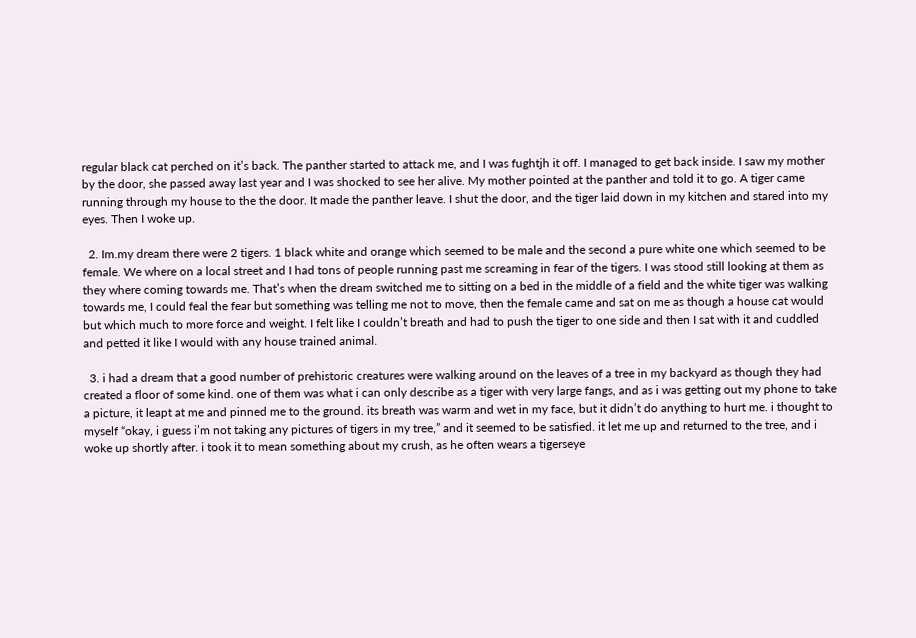regular black cat perched on it’s back. The panther started to attack me, and I was fughtjh it off. I managed to get back inside. I saw my mother by the door, she passed away last year and I was shocked to see her alive. My mother pointed at the panther and told it to go. A tiger came running through my house to the the door. It made the panther leave. I shut the door, and the tiger laid down in my kitchen and stared into my eyes. Then I woke up.

  2. Im.my dream there were 2 tigers. 1 black white and orange which seemed to be male and the second a pure white one which seemed to be female. We where on a local street and I had tons of people running past me screaming in fear of the tigers. I was stood still looking at them as they where coming towards me. That’s when the dream switched me to sitting on a bed in the middle of a field and the white tiger was walking towards me, I could feal the fear but something was telling me not to move, then the female came and sat on me as though a house cat would but which much to more force and weight. I felt like I couldn’t breath and had to push the tiger to one side and then I sat with it and cuddled and petted it like I would with any house trained animal.

  3. i had a dream that a good number of prehistoric creatures were walking around on the leaves of a tree in my backyard as though they had created a floor of some kind. one of them was what i can only describe as a tiger with very large fangs, and as i was getting out my phone to take a picture, it leapt at me and pinned me to the ground. its breath was warm and wet in my face, but it didn’t do anything to hurt me. i thought to myself “okay, i guess i’m not taking any pictures of tigers in my tree,” and it seemed to be satisfied. it let me up and returned to the tree, and i woke up shortly after. i took it to mean something about my crush, as he often wears a tigerseye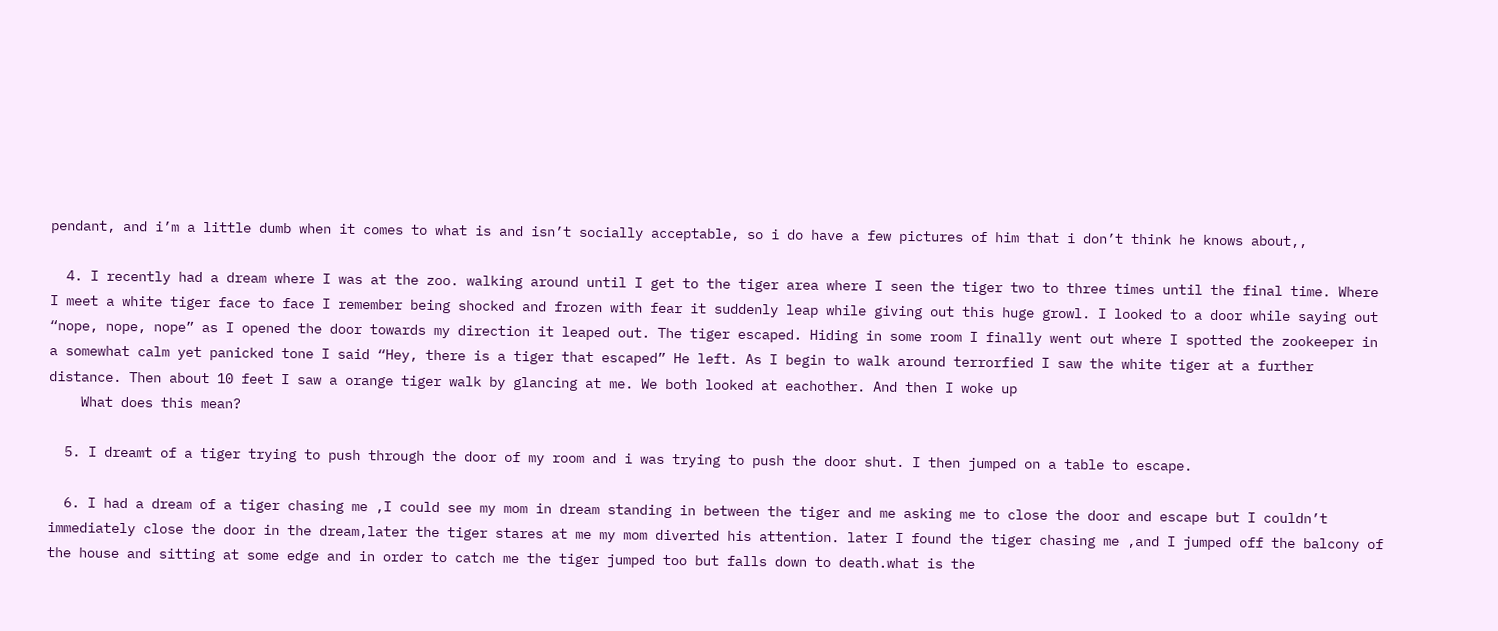pendant, and i’m a little dumb when it comes to what is and isn’t socially acceptable, so i do have a few pictures of him that i don’t think he knows about,,

  4. I recently had a dream where I was at the zoo. walking around until I get to the tiger area where I seen the tiger two to three times until the final time. Where I meet a white tiger face to face I remember being shocked and frozen with fear it suddenly leap while giving out this huge growl. I looked to a door while saying out “nope, nope, nope” as I opened the door towards my direction it leaped out. The tiger escaped. Hiding in some room I finally went out where I spotted the zookeeper in a somewhat calm yet panicked tone I said “Hey, there is a tiger that escaped” He left. As I begin to walk around terrorfied I saw the white tiger at a further distance. Then about 10 feet I saw a orange tiger walk by glancing at me. We both looked at eachother. And then I woke up
    What does this mean?

  5. I dreamt of a tiger trying to push through the door of my room and i was trying to push the door shut. I then jumped on a table to escape.

  6. I had a dream of a tiger chasing me ,I could see my mom in dream standing in between the tiger and me asking me to close the door and escape but I couldn’t immediately close the door in the dream,later the tiger stares at me my mom diverted his attention. later I found the tiger chasing me ,and I jumped off the balcony of the house and sitting at some edge and in order to catch me the tiger jumped too but falls down to death.what is the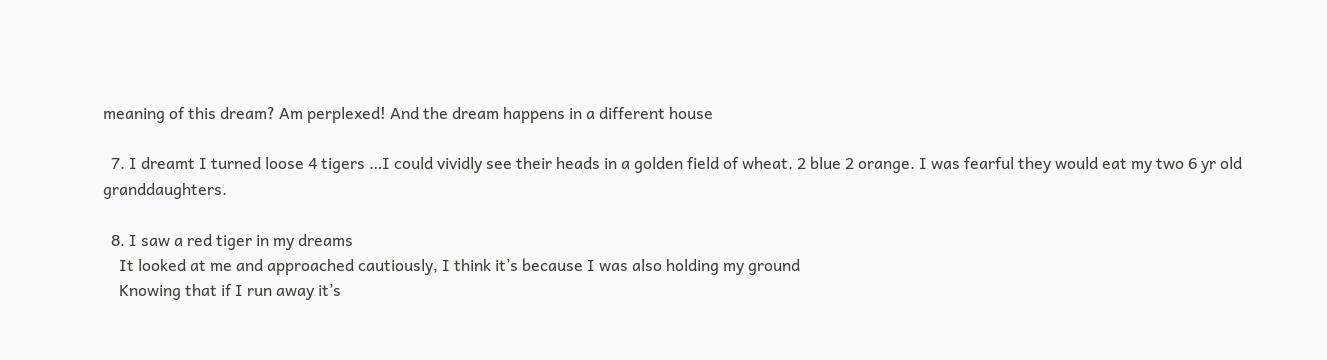meaning of this dream? Am perplexed! And the dream happens in a different house

  7. I dreamt I turned loose 4 tigers …I could vividly see their heads in a golden field of wheat. 2 blue 2 orange. I was fearful they would eat my two 6 yr old granddaughters.

  8. I saw a red tiger in my dreams
    It looked at me and approached cautiously, I think it’s because I was also holding my ground
    Knowing that if I run away it’s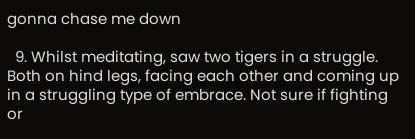gonna chase me down

  9. Whilst meditating, saw two tigers in a struggle. Both on hind legs, facing each other and coming up in a struggling type of embrace. Not sure if fighting or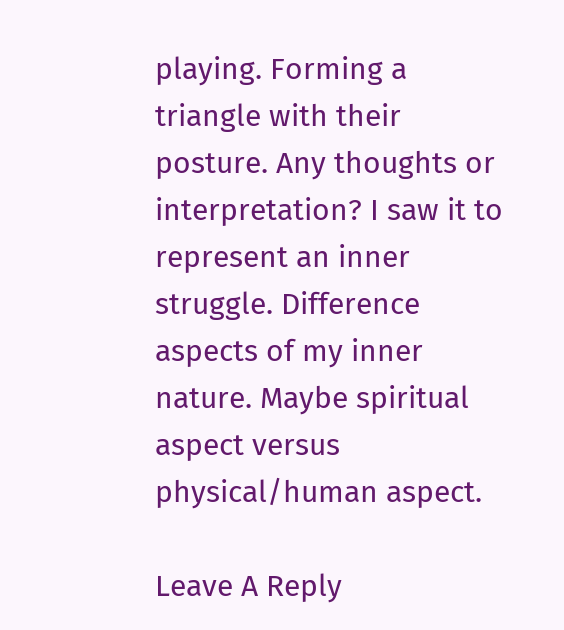playing. Forming a triangle with their posture. Any thoughts or interpretation? I saw it to represent an inner struggle. Difference aspects of my inner nature. Maybe spiritual aspect versus physical/human aspect.

Leave A Reply